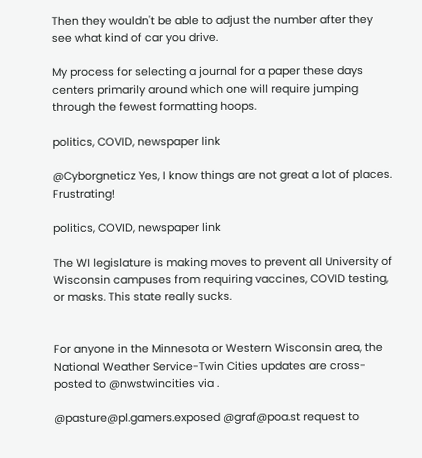Then they wouldn't be able to adjust the number after they see what kind of car you drive.

My process for selecting a journal for a paper these days centers primarily around which one will require jumping through the fewest formatting hoops.

politics, COVID, newspaper link

@Cyborgneticz Yes, I know things are not great a lot of places. Frustrating!

politics, COVID, newspaper link

The WI legislature is making moves to prevent all University of Wisconsin campuses from requiring vaccines, COVID testing, or masks. This state really sucks.


For anyone in the Minnesota or Western Wisconsin area, the National Weather Service-Twin Cities updates are cross-posted to @nwstwincities via .

@pasture@pl.gamers.exposed @graf@poa.st request to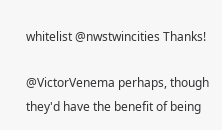whitelist @nwstwincities Thanks!

@VictorVenema perhaps, though they'd have the benefit of being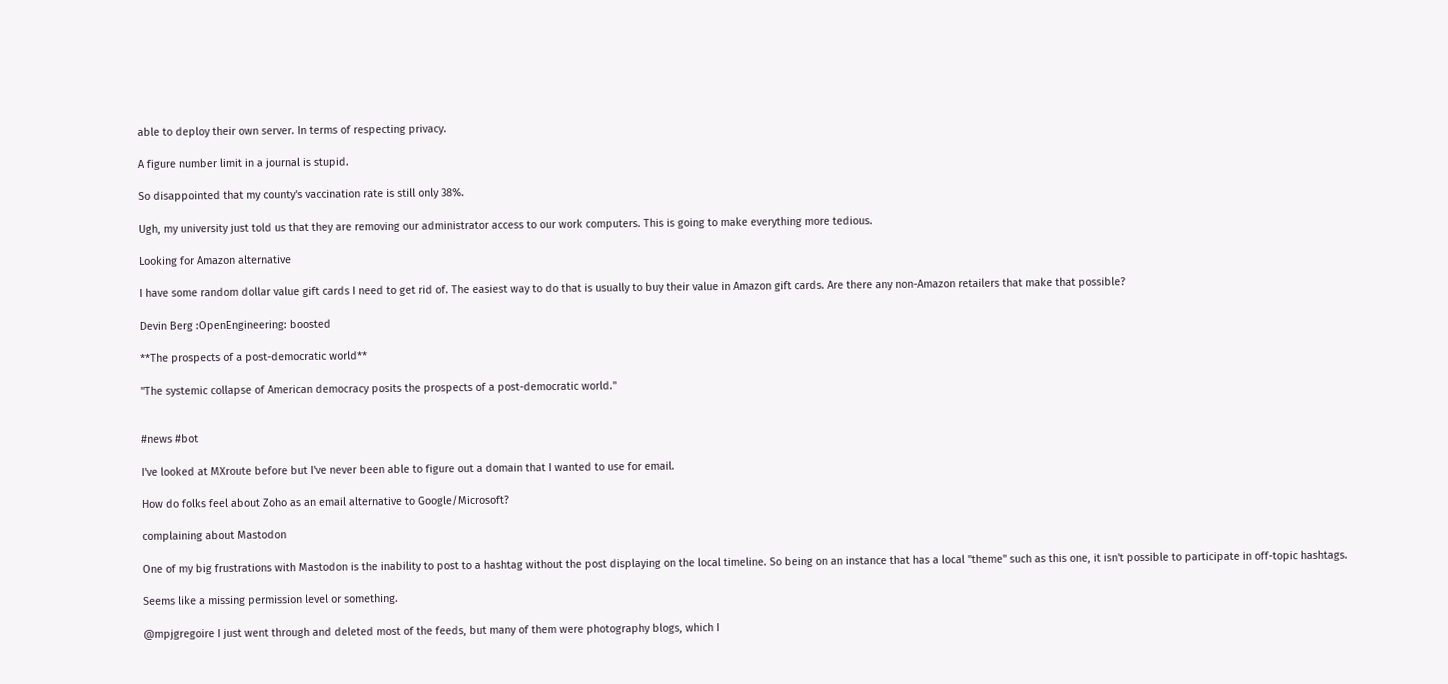able to deploy their own server. In terms of respecting privacy.

A figure number limit in a journal is stupid.

So disappointed that my county's vaccination rate is still only 38%.

Ugh, my university just told us that they are removing our administrator access to our work computers. This is going to make everything more tedious.

Looking for Amazon alternative

I have some random dollar value gift cards I need to get rid of. The easiest way to do that is usually to buy their value in Amazon gift cards. Are there any non-Amazon retailers that make that possible?

Devin Berg :OpenEngineering: boosted

**The prospects of a post-democratic world**

"The systemic collapse of American democracy posits the prospects of a post-democratic world."


#news #bot

I've looked at MXroute before but I've never been able to figure out a domain that I wanted to use for email.

How do folks feel about Zoho as an email alternative to Google/Microsoft?

complaining about Mastodon

One of my big frustrations with Mastodon is the inability to post to a hashtag without the post displaying on the local timeline. So being on an instance that has a local "theme" such as this one, it isn't possible to participate in off-topic hashtags.

Seems like a missing permission level or something.

@mpjgregoire I just went through and deleted most of the feeds, but many of them were photography blogs, which I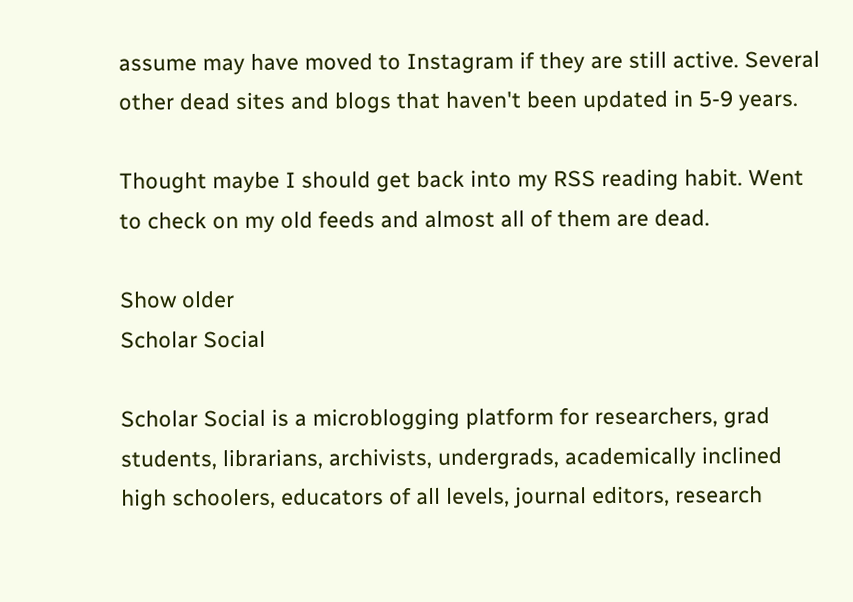assume may have moved to Instagram if they are still active. Several other dead sites and blogs that haven't been updated in 5-9 years.

Thought maybe I should get back into my RSS reading habit. Went to check on my old feeds and almost all of them are dead.

Show older
Scholar Social

Scholar Social is a microblogging platform for researchers, grad students, librarians, archivists, undergrads, academically inclined high schoolers, educators of all levels, journal editors, research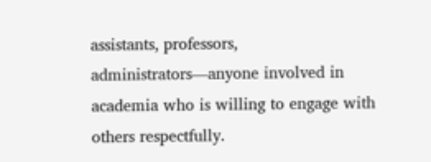assistants, professors, administrators—anyone involved in academia who is willing to engage with others respectfully.